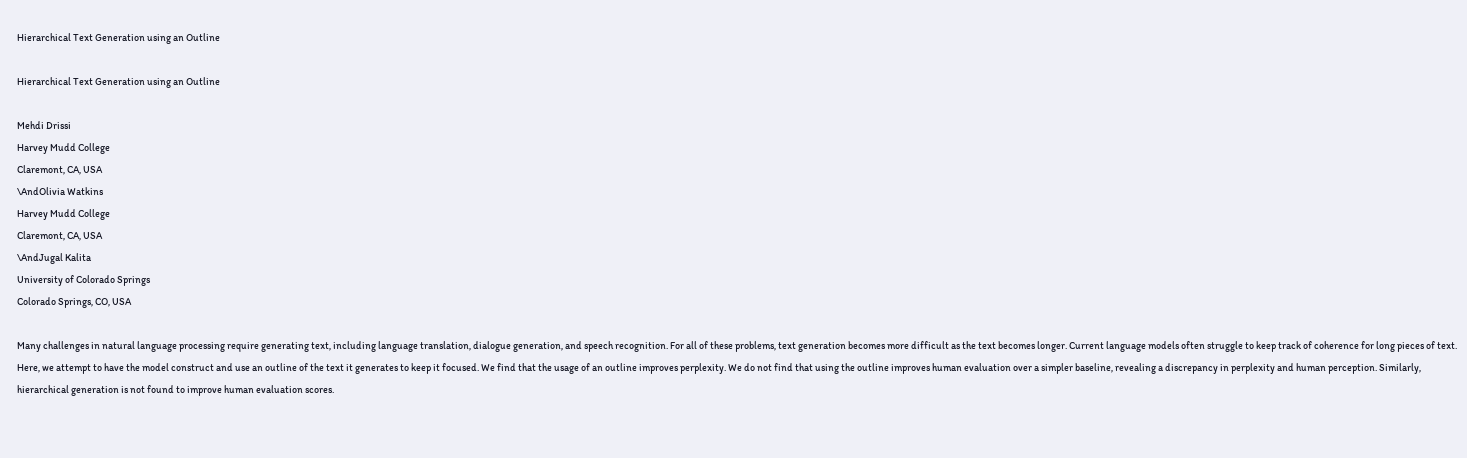Hierarchical Text Generation using an Outline

Hierarchical Text Generation using an Outline

Mehdi Drissi
Harvey Mudd College
Claremont, CA, USA
\AndOlivia Watkins
Harvey Mudd College
Claremont, CA, USA
\AndJugal Kalita
University of Colorado Springs
Colorado Springs, CO, USA

Many challenges in natural language processing require generating text, including language translation, dialogue generation, and speech recognition. For all of these problems, text generation becomes more difficult as the text becomes longer. Current language models often struggle to keep track of coherence for long pieces of text. Here, we attempt to have the model construct and use an outline of the text it generates to keep it focused. We find that the usage of an outline improves perplexity. We do not find that using the outline improves human evaluation over a simpler baseline, revealing a discrepancy in perplexity and human perception. Similarly, hierarchical generation is not found to improve human evaluation scores.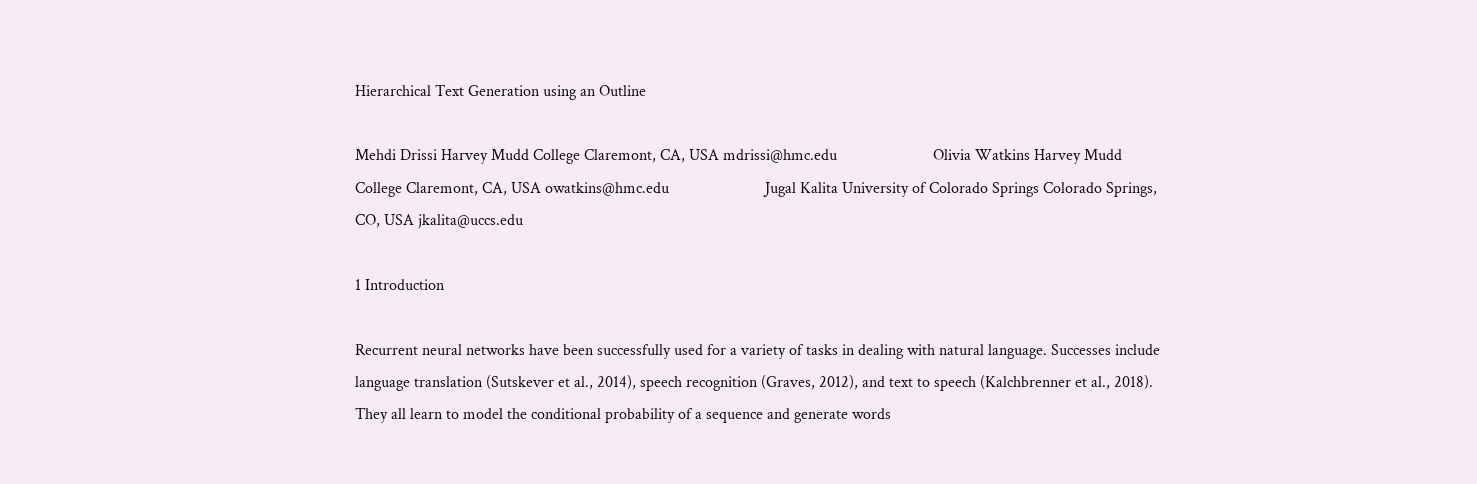Hierarchical Text Generation using an Outline

Mehdi Drissi Harvey Mudd College Claremont, CA, USA mdrissi@hmc.edu                        Olivia Watkins Harvey Mudd College Claremont, CA, USA owatkins@hmc.edu                        Jugal Kalita University of Colorado Springs Colorado Springs, CO, USA jkalita@uccs.edu

1 Introduction

Recurrent neural networks have been successfully used for a variety of tasks in dealing with natural language. Successes include language translation (Sutskever et al., 2014), speech recognition (Graves, 2012), and text to speech (Kalchbrenner et al., 2018). They all learn to model the conditional probability of a sequence and generate words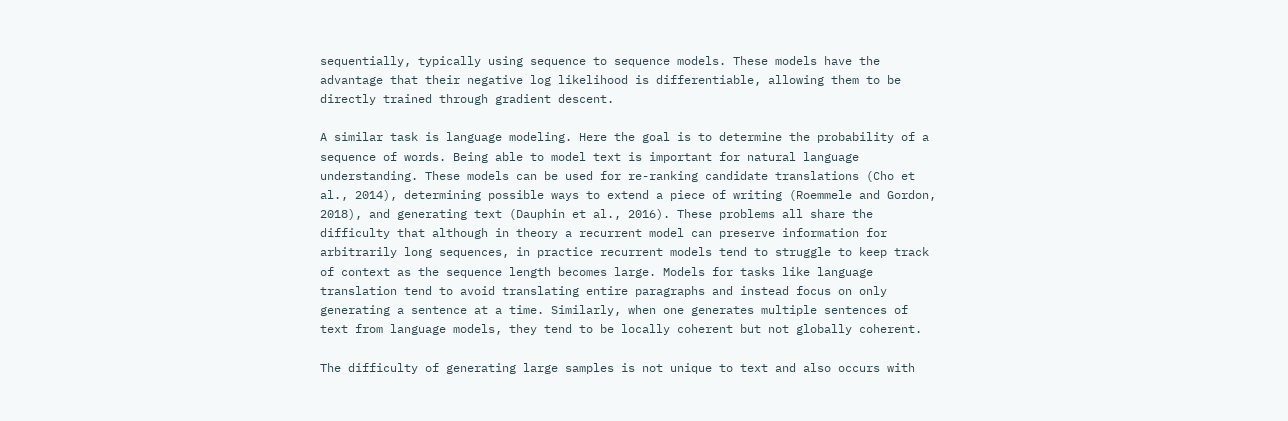sequentially, typically using sequence to sequence models. These models have the advantage that their negative log likelihood is differentiable, allowing them to be directly trained through gradient descent.

A similar task is language modeling. Here the goal is to determine the probability of a sequence of words. Being able to model text is important for natural language understanding. These models can be used for re-ranking candidate translations (Cho et al., 2014), determining possible ways to extend a piece of writing (Roemmele and Gordon, 2018), and generating text (Dauphin et al., 2016). These problems all share the difficulty that although in theory a recurrent model can preserve information for arbitrarily long sequences, in practice recurrent models tend to struggle to keep track of context as the sequence length becomes large. Models for tasks like language translation tend to avoid translating entire paragraphs and instead focus on only generating a sentence at a time. Similarly, when one generates multiple sentences of text from language models, they tend to be locally coherent but not globally coherent.

The difficulty of generating large samples is not unique to text and also occurs with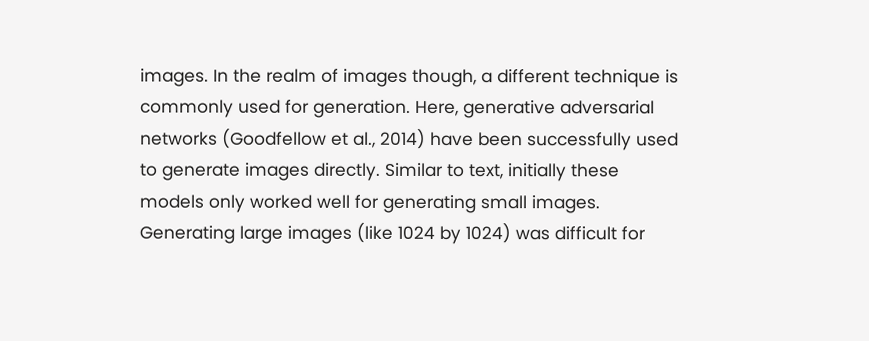images. In the realm of images though, a different technique is commonly used for generation. Here, generative adversarial networks (Goodfellow et al., 2014) have been successfully used to generate images directly. Similar to text, initially these models only worked well for generating small images. Generating large images (like 1024 by 1024) was difficult for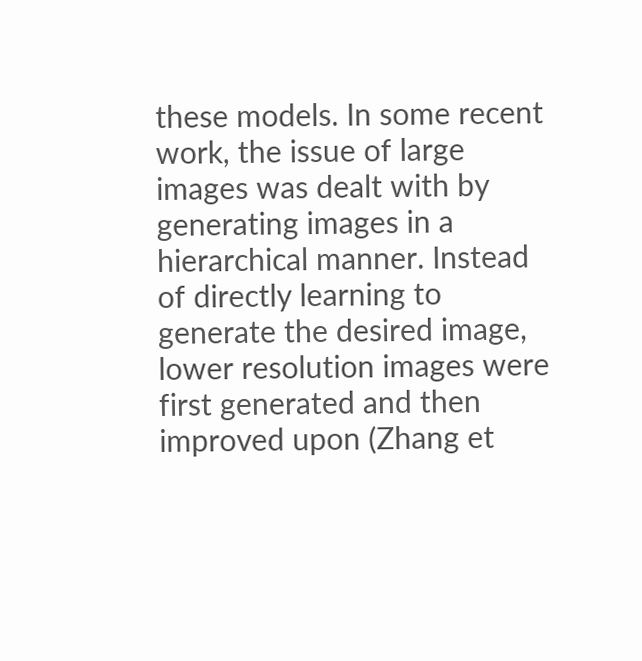these models. In some recent work, the issue of large images was dealt with by generating images in a hierarchical manner. Instead of directly learning to generate the desired image, lower resolution images were first generated and then improved upon (Zhang et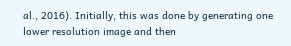al., 2016). Initially, this was done by generating one lower resolution image and then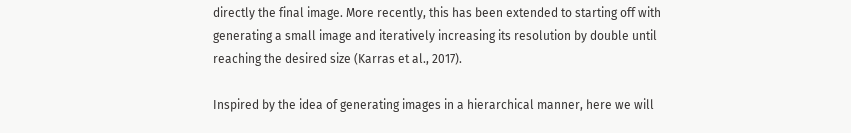directly the final image. More recently, this has been extended to starting off with generating a small image and iteratively increasing its resolution by double until reaching the desired size (Karras et al., 2017).

Inspired by the idea of generating images in a hierarchical manner, here we will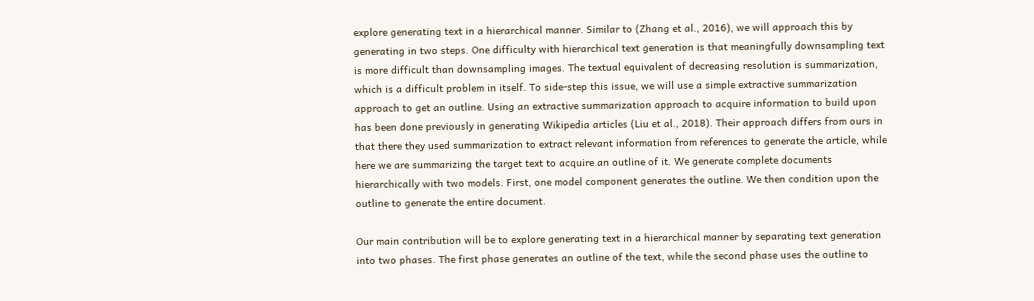explore generating text in a hierarchical manner. Similar to (Zhang et al., 2016), we will approach this by generating in two steps. One difficulty with hierarchical text generation is that meaningfully downsampling text is more difficult than downsampling images. The textual equivalent of decreasing resolution is summarization, which is a difficult problem in itself. To side-step this issue, we will use a simple extractive summarization approach to get an outline. Using an extractive summarization approach to acquire information to build upon has been done previously in generating Wikipedia articles (Liu et al., 2018). Their approach differs from ours in that there they used summarization to extract relevant information from references to generate the article, while here we are summarizing the target text to acquire an outline of it. We generate complete documents hierarchically with two models. First, one model component generates the outline. We then condition upon the outline to generate the entire document.

Our main contribution will be to explore generating text in a hierarchical manner by separating text generation into two phases. The first phase generates an outline of the text, while the second phase uses the outline to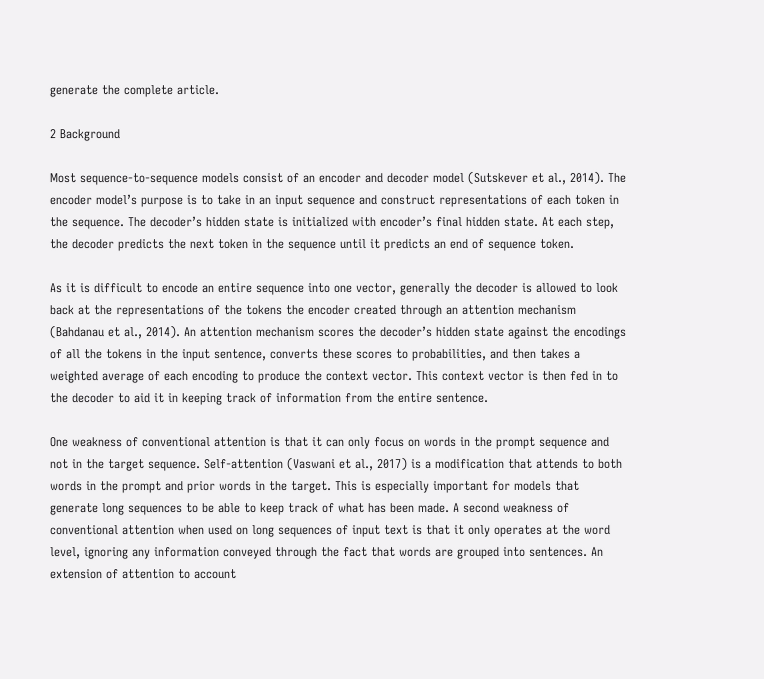generate the complete article.

2 Background

Most sequence-to-sequence models consist of an encoder and decoder model (Sutskever et al., 2014). The encoder model’s purpose is to take in an input sequence and construct representations of each token in the sequence. The decoder’s hidden state is initialized with encoder’s final hidden state. At each step, the decoder predicts the next token in the sequence until it predicts an end of sequence token.

As it is difficult to encode an entire sequence into one vector, generally the decoder is allowed to look back at the representations of the tokens the encoder created through an attention mechanism (Bahdanau et al., 2014). An attention mechanism scores the decoder’s hidden state against the encodings of all the tokens in the input sentence, converts these scores to probabilities, and then takes a weighted average of each encoding to produce the context vector. This context vector is then fed in to the decoder to aid it in keeping track of information from the entire sentence.

One weakness of conventional attention is that it can only focus on words in the prompt sequence and not in the target sequence. Self-attention (Vaswani et al., 2017) is a modification that attends to both words in the prompt and prior words in the target. This is especially important for models that generate long sequences to be able to keep track of what has been made. A second weakness of conventional attention when used on long sequences of input text is that it only operates at the word level, ignoring any information conveyed through the fact that words are grouped into sentences. An extension of attention to account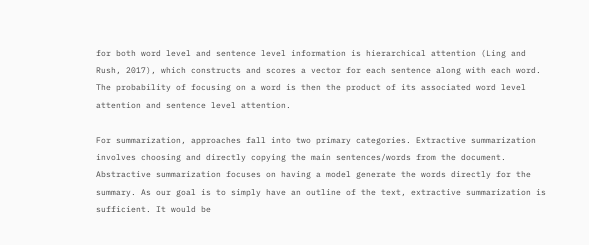for both word level and sentence level information is hierarchical attention (Ling and Rush, 2017), which constructs and scores a vector for each sentence along with each word. The probability of focusing on a word is then the product of its associated word level attention and sentence level attention.

For summarization, approaches fall into two primary categories. Extractive summarization involves choosing and directly copying the main sentences/words from the document. Abstractive summarization focuses on having a model generate the words directly for the summary. As our goal is to simply have an outline of the text, extractive summarization is sufficient. It would be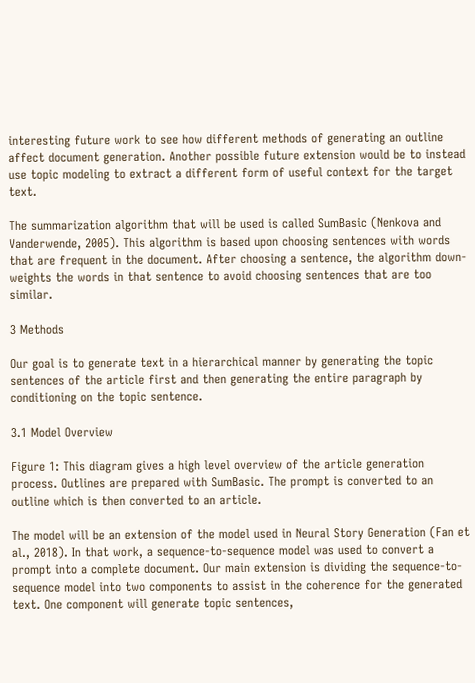interesting future work to see how different methods of generating an outline affect document generation. Another possible future extension would be to instead use topic modeling to extract a different form of useful context for the target text.

The summarization algorithm that will be used is called SumBasic (Nenkova and Vanderwende, 2005). This algorithm is based upon choosing sentences with words that are frequent in the document. After choosing a sentence, the algorithm down-weights the words in that sentence to avoid choosing sentences that are too similar.

3 Methods

Our goal is to generate text in a hierarchical manner by generating the topic sentences of the article first and then generating the entire paragraph by conditioning on the topic sentence.

3.1 Model Overview

Figure 1: This diagram gives a high level overview of the article generation process. Outlines are prepared with SumBasic. The prompt is converted to an outline which is then converted to an article.

The model will be an extension of the model used in Neural Story Generation (Fan et al., 2018). In that work, a sequence-to-sequence model was used to convert a prompt into a complete document. Our main extension is dividing the sequence-to-sequence model into two components to assist in the coherence for the generated text. One component will generate topic sentences,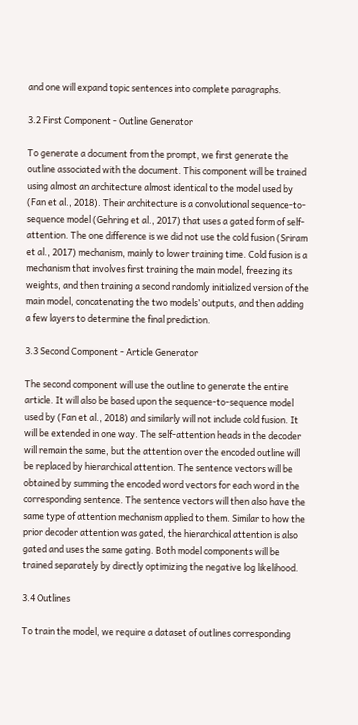and one will expand topic sentences into complete paragraphs.

3.2 First Component - Outline Generator

To generate a document from the prompt, we first generate the outline associated with the document. This component will be trained using almost an architecture almost identical to the model used by (Fan et al., 2018). Their architecture is a convolutional sequence-to-sequence model (Gehring et al., 2017) that uses a gated form of self-attention. The one difference is we did not use the cold fusion (Sriram et al., 2017) mechanism, mainly to lower training time. Cold fusion is a mechanism that involves first training the main model, freezing its weights, and then training a second randomly initialized version of the main model, concatenating the two models’ outputs, and then adding a few layers to determine the final prediction.

3.3 Second Component - Article Generator

The second component will use the outline to generate the entire article. It will also be based upon the sequence-to-sequence model used by (Fan et al., 2018) and similarly will not include cold fusion. It will be extended in one way. The self-attention heads in the decoder will remain the same, but the attention over the encoded outline will be replaced by hierarchical attention. The sentence vectors will be obtained by summing the encoded word vectors for each word in the corresponding sentence. The sentence vectors will then also have the same type of attention mechanism applied to them. Similar to how the prior decoder attention was gated, the hierarchical attention is also gated and uses the same gating. Both model components will be trained separately by directly optimizing the negative log likelihood.

3.4 Outlines

To train the model, we require a dataset of outlines corresponding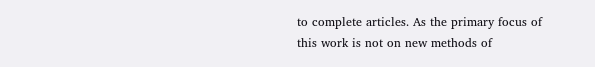to complete articles. As the primary focus of this work is not on new methods of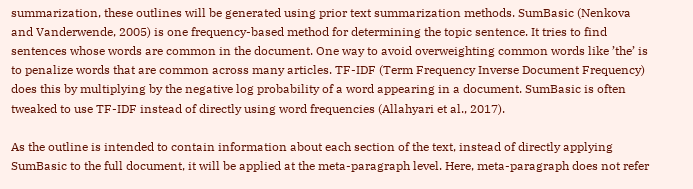summarization, these outlines will be generated using prior text summarization methods. SumBasic (Nenkova and Vanderwende, 2005) is one frequency-based method for determining the topic sentence. It tries to find sentences whose words are common in the document. One way to avoid overweighting common words like ’the’ is to penalize words that are common across many articles. TF-IDF (Term Frequency Inverse Document Frequency) does this by multiplying by the negative log probability of a word appearing in a document. SumBasic is often tweaked to use TF-IDF instead of directly using word frequencies (Allahyari et al., 2017).

As the outline is intended to contain information about each section of the text, instead of directly applying SumBasic to the full document, it will be applied at the meta-paragraph level. Here, meta-paragraph does not refer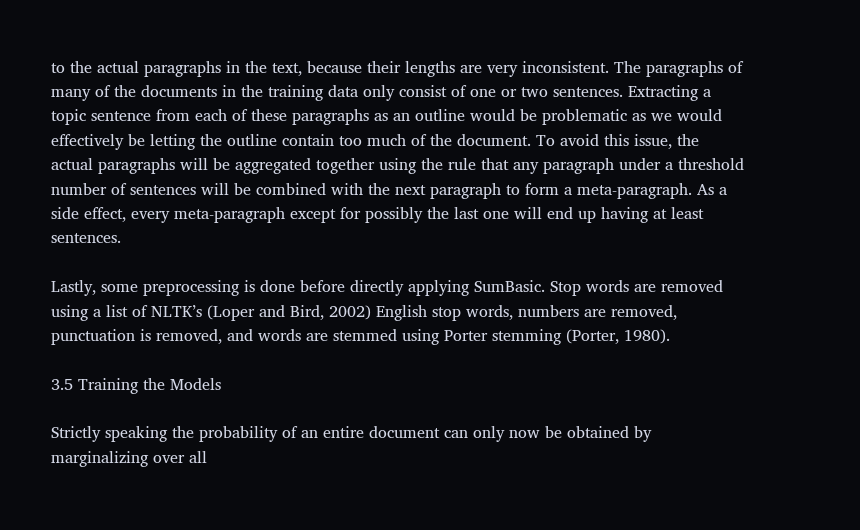to the actual paragraphs in the text, because their lengths are very inconsistent. The paragraphs of many of the documents in the training data only consist of one or two sentences. Extracting a topic sentence from each of these paragraphs as an outline would be problematic as we would effectively be letting the outline contain too much of the document. To avoid this issue, the actual paragraphs will be aggregated together using the rule that any paragraph under a threshold number of sentences will be combined with the next paragraph to form a meta-paragraph. As a side effect, every meta-paragraph except for possibly the last one will end up having at least sentences.

Lastly, some preprocessing is done before directly applying SumBasic. Stop words are removed using a list of NLTK’s (Loper and Bird, 2002) English stop words, numbers are removed, punctuation is removed, and words are stemmed using Porter stemming (Porter, 1980).

3.5 Training the Models

Strictly speaking the probability of an entire document can only now be obtained by marginalizing over all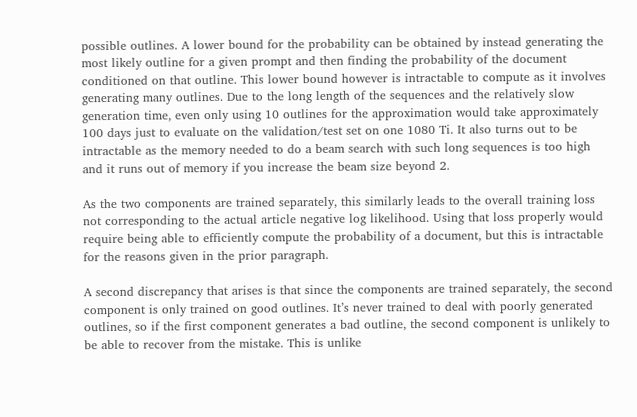possible outlines. A lower bound for the probability can be obtained by instead generating the most likely outline for a given prompt and then finding the probability of the document conditioned on that outline. This lower bound however is intractable to compute as it involves generating many outlines. Due to the long length of the sequences and the relatively slow generation time, even only using 10 outlines for the approximation would take approximately 100 days just to evaluate on the validation/test set on one 1080 Ti. It also turns out to be intractable as the memory needed to do a beam search with such long sequences is too high and it runs out of memory if you increase the beam size beyond 2.

As the two components are trained separately, this similarly leads to the overall training loss not corresponding to the actual article negative log likelihood. Using that loss properly would require being able to efficiently compute the probability of a document, but this is intractable for the reasons given in the prior paragraph.

A second discrepancy that arises is that since the components are trained separately, the second component is only trained on good outlines. It’s never trained to deal with poorly generated outlines, so if the first component generates a bad outline, the second component is unlikely to be able to recover from the mistake. This is unlike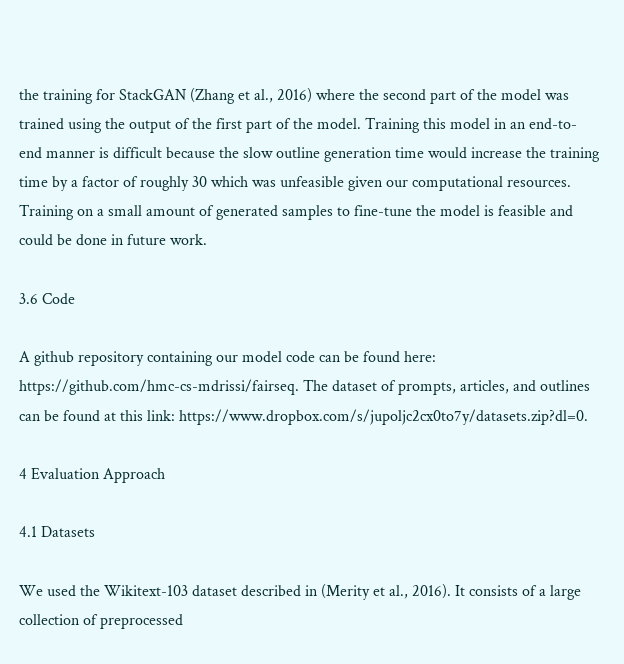the training for StackGAN (Zhang et al., 2016) where the second part of the model was trained using the output of the first part of the model. Training this model in an end-to-end manner is difficult because the slow outline generation time would increase the training time by a factor of roughly 30 which was unfeasible given our computational resources. Training on a small amount of generated samples to fine-tune the model is feasible and could be done in future work.

3.6 Code

A github repository containing our model code can be found here: https://github.com/hmc-cs-mdrissi/fairseq. The dataset of prompts, articles, and outlines can be found at this link: https://www.dropbox.com/s/jupoljc2cx0to7y/datasets.zip?dl=0.

4 Evaluation Approach

4.1 Datasets

We used the Wikitext-103 dataset described in (Merity et al., 2016). It consists of a large collection of preprocessed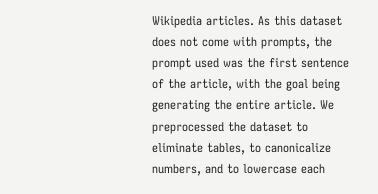Wikipedia articles. As this dataset does not come with prompts, the prompt used was the first sentence of the article, with the goal being generating the entire article. We preprocessed the dataset to eliminate tables, to canonicalize numbers, and to lowercase each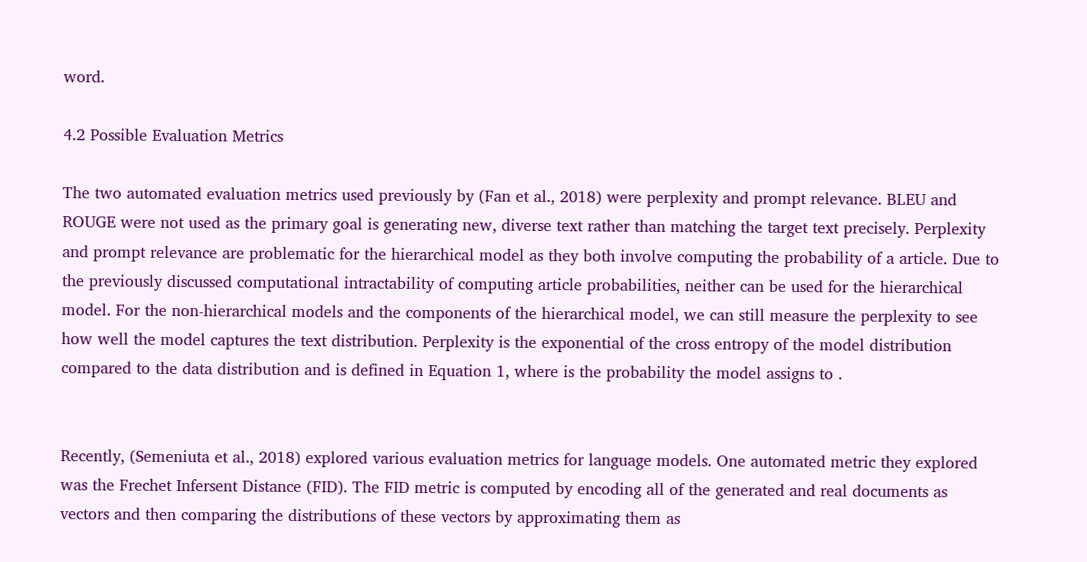word.

4.2 Possible Evaluation Metrics

The two automated evaluation metrics used previously by (Fan et al., 2018) were perplexity and prompt relevance. BLEU and ROUGE were not used as the primary goal is generating new, diverse text rather than matching the target text precisely. Perplexity and prompt relevance are problematic for the hierarchical model as they both involve computing the probability of a article. Due to the previously discussed computational intractability of computing article probabilities, neither can be used for the hierarchical model. For the non-hierarchical models and the components of the hierarchical model, we can still measure the perplexity to see how well the model captures the text distribution. Perplexity is the exponential of the cross entropy of the model distribution compared to the data distribution and is defined in Equation 1, where is the probability the model assigns to .


Recently, (Semeniuta et al., 2018) explored various evaluation metrics for language models. One automated metric they explored was the Frechet Infersent Distance (FID). The FID metric is computed by encoding all of the generated and real documents as vectors and then comparing the distributions of these vectors by approximating them as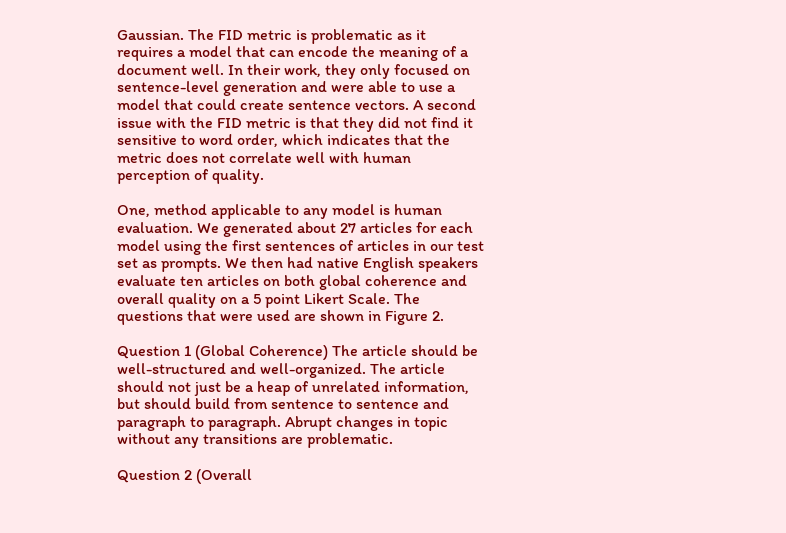Gaussian. The FID metric is problematic as it requires a model that can encode the meaning of a document well. In their work, they only focused on sentence-level generation and were able to use a model that could create sentence vectors. A second issue with the FID metric is that they did not find it sensitive to word order, which indicates that the metric does not correlate well with human perception of quality.

One, method applicable to any model is human evaluation. We generated about 27 articles for each model using the first sentences of articles in our test set as prompts. We then had native English speakers evaluate ten articles on both global coherence and overall quality on a 5 point Likert Scale. The questions that were used are shown in Figure 2.

Question 1 (Global Coherence) The article should be well-structured and well-organized. The article should not just be a heap of unrelated information, but should build from sentence to sentence and paragraph to paragraph. Abrupt changes in topic without any transitions are problematic.

Question 2 (Overall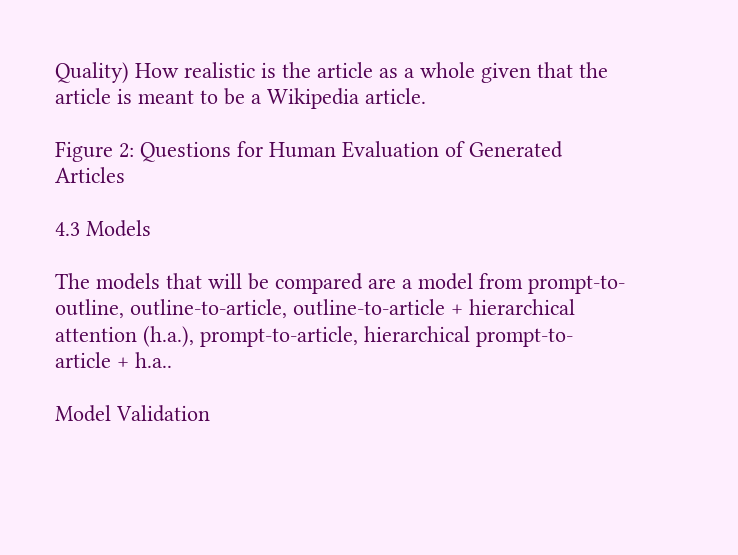Quality) How realistic is the article as a whole given that the article is meant to be a Wikipedia article.

Figure 2: Questions for Human Evaluation of Generated Articles

4.3 Models

The models that will be compared are a model from prompt-to-outline, outline-to-article, outline-to-article + hierarchical attention (h.a.), prompt-to-article, hierarchical prompt-to-article + h.a..

Model Validation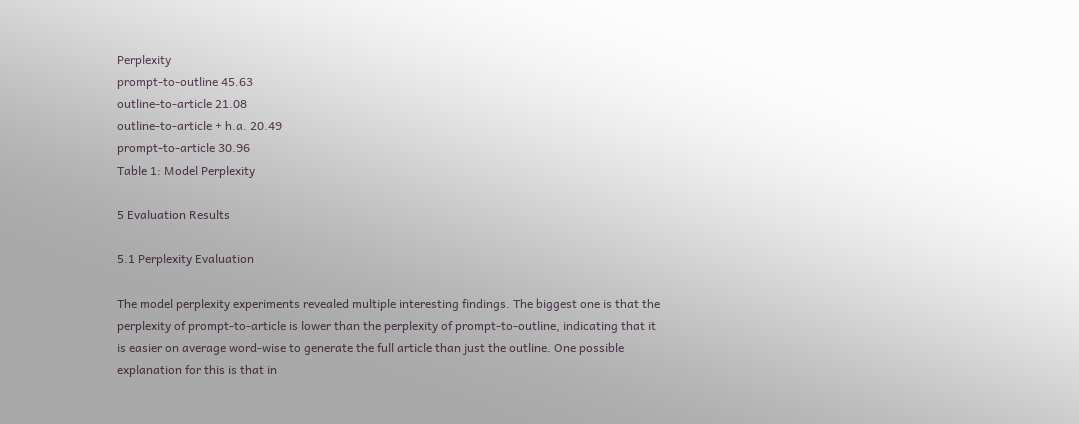Perplexity
prompt-to-outline 45.63
outline-to-article 21.08
outline-to-article + h.a. 20.49
prompt-to-article 30.96
Table 1: Model Perplexity

5 Evaluation Results

5.1 Perplexity Evaluation

The model perplexity experiments revealed multiple interesting findings. The biggest one is that the perplexity of prompt-to-article is lower than the perplexity of prompt-to-outline, indicating that it is easier on average word-wise to generate the full article than just the outline. One possible explanation for this is that in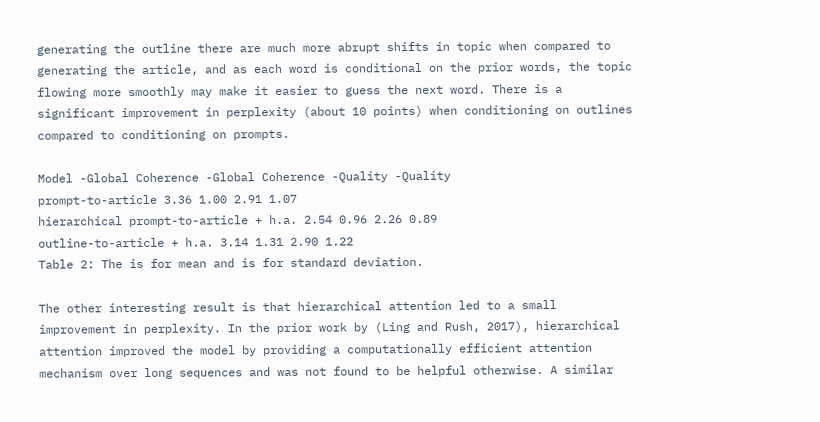generating the outline there are much more abrupt shifts in topic when compared to generating the article, and as each word is conditional on the prior words, the topic flowing more smoothly may make it easier to guess the next word. There is a significant improvement in perplexity (about 10 points) when conditioning on outlines compared to conditioning on prompts.

Model -Global Coherence -Global Coherence -Quality -Quality
prompt-to-article 3.36 1.00 2.91 1.07
hierarchical prompt-to-article + h.a. 2.54 0.96 2.26 0.89
outline-to-article + h.a. 3.14 1.31 2.90 1.22
Table 2: The is for mean and is for standard deviation.

The other interesting result is that hierarchical attention led to a small improvement in perplexity. In the prior work by (Ling and Rush, 2017), hierarchical attention improved the model by providing a computationally efficient attention mechanism over long sequences and was not found to be helpful otherwise. A similar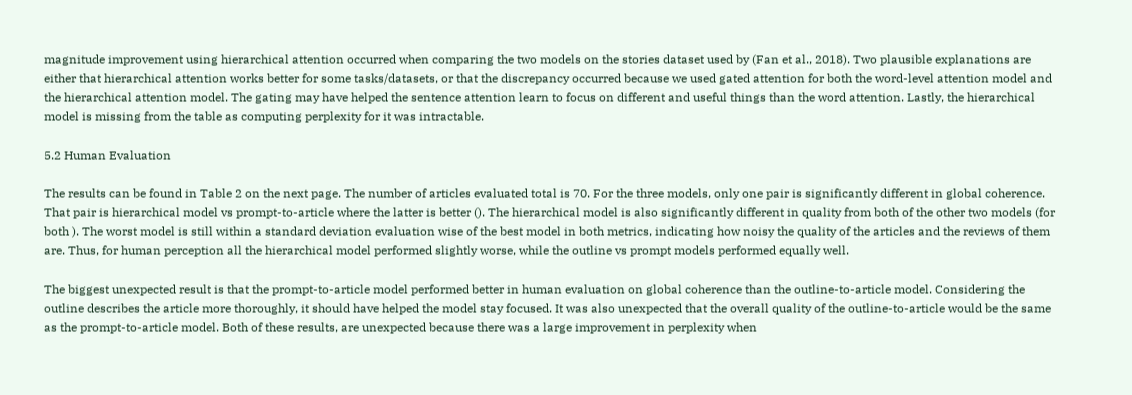magnitude improvement using hierarchical attention occurred when comparing the two models on the stories dataset used by (Fan et al., 2018). Two plausible explanations are either that hierarchical attention works better for some tasks/datasets, or that the discrepancy occurred because we used gated attention for both the word-level attention model and the hierarchical attention model. The gating may have helped the sentence attention learn to focus on different and useful things than the word attention. Lastly, the hierarchical model is missing from the table as computing perplexity for it was intractable.

5.2 Human Evaluation

The results can be found in Table 2 on the next page. The number of articles evaluated total is 70. For the three models, only one pair is significantly different in global coherence. That pair is hierarchical model vs prompt-to-article where the latter is better (). The hierarchical model is also significantly different in quality from both of the other two models (for both ). The worst model is still within a standard deviation evaluation wise of the best model in both metrics, indicating how noisy the quality of the articles and the reviews of them are. Thus, for human perception all the hierarchical model performed slightly worse, while the outline vs prompt models performed equally well.

The biggest unexpected result is that the prompt-to-article model performed better in human evaluation on global coherence than the outline-to-article model. Considering the outline describes the article more thoroughly, it should have helped the model stay focused. It was also unexpected that the overall quality of the outline-to-article would be the same as the prompt-to-article model. Both of these results, are unexpected because there was a large improvement in perplexity when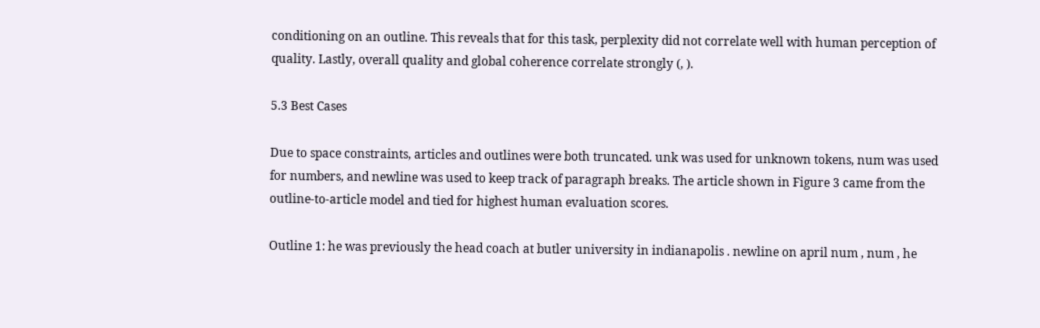conditioning on an outline. This reveals that for this task, perplexity did not correlate well with human perception of quality. Lastly, overall quality and global coherence correlate strongly (, ).

5.3 Best Cases

Due to space constraints, articles and outlines were both truncated. unk was used for unknown tokens, num was used for numbers, and newline was used to keep track of paragraph breaks. The article shown in Figure 3 came from the outline-to-article model and tied for highest human evaluation scores.

Outline 1: he was previously the head coach at butler university in indianapolis . newline on april num , num , he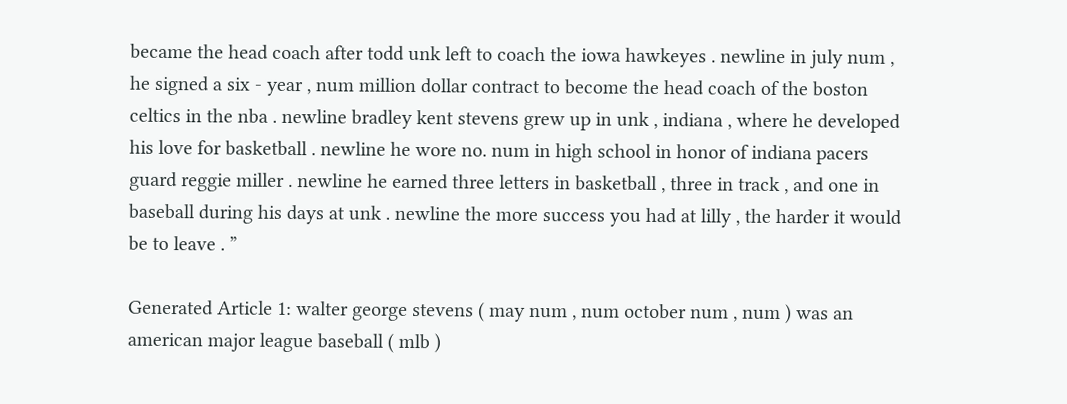became the head coach after todd unk left to coach the iowa hawkeyes . newline in july num , he signed a six - year , num million dollar contract to become the head coach of the boston celtics in the nba . newline bradley kent stevens grew up in unk , indiana , where he developed his love for basketball . newline he wore no. num in high school in honor of indiana pacers guard reggie miller . newline he earned three letters in basketball , three in track , and one in baseball during his days at unk . newline the more success you had at lilly , the harder it would be to leave . ”

Generated Article 1: walter george stevens ( may num , num october num , num ) was an american major league baseball ( mlb )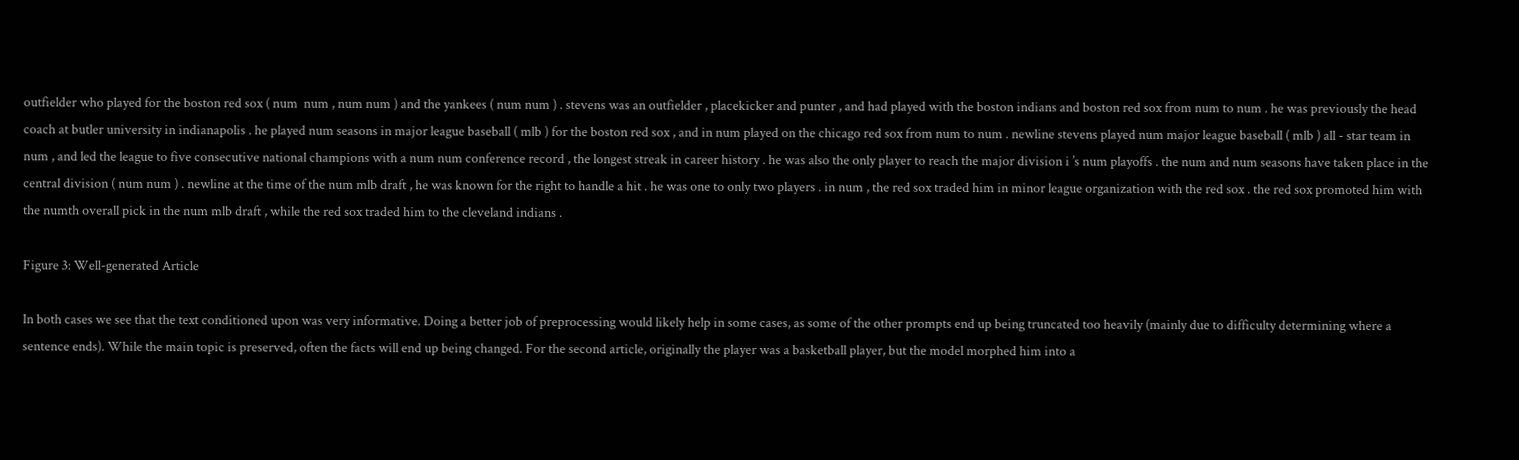outfielder who played for the boston red sox ( num  num , num num ) and the yankees ( num num ) . stevens was an outfielder , placekicker and punter , and had played with the boston indians and boston red sox from num to num . he was previously the head coach at butler university in indianapolis . he played num seasons in major league baseball ( mlb ) for the boston red sox , and in num played on the chicago red sox from num to num . newline stevens played num major league baseball ( mlb ) all - star team in num , and led the league to five consecutive national champions with a num num conference record , the longest streak in career history . he was also the only player to reach the major division i ’s num playoffs . the num and num seasons have taken place in the central division ( num num ) . newline at the time of the num mlb draft , he was known for the right to handle a hit . he was one to only two players . in num , the red sox traded him in minor league organization with the red sox . the red sox promoted him with the numth overall pick in the num mlb draft , while the red sox traded him to the cleveland indians .

Figure 3: Well-generated Article

In both cases we see that the text conditioned upon was very informative. Doing a better job of preprocessing would likely help in some cases, as some of the other prompts end up being truncated too heavily (mainly due to difficulty determining where a sentence ends). While the main topic is preserved, often the facts will end up being changed. For the second article, originally the player was a basketball player, but the model morphed him into a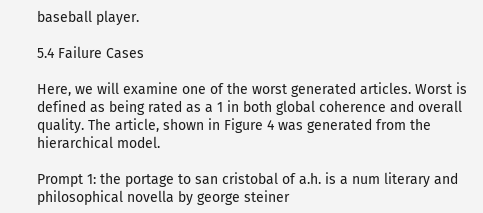baseball player.

5.4 Failure Cases

Here, we will examine one of the worst generated articles. Worst is defined as being rated as a 1 in both global coherence and overall quality. The article, shown in Figure 4 was generated from the hierarchical model.

Prompt 1: the portage to san cristobal of a.h. is a num literary and philosophical novella by george steiner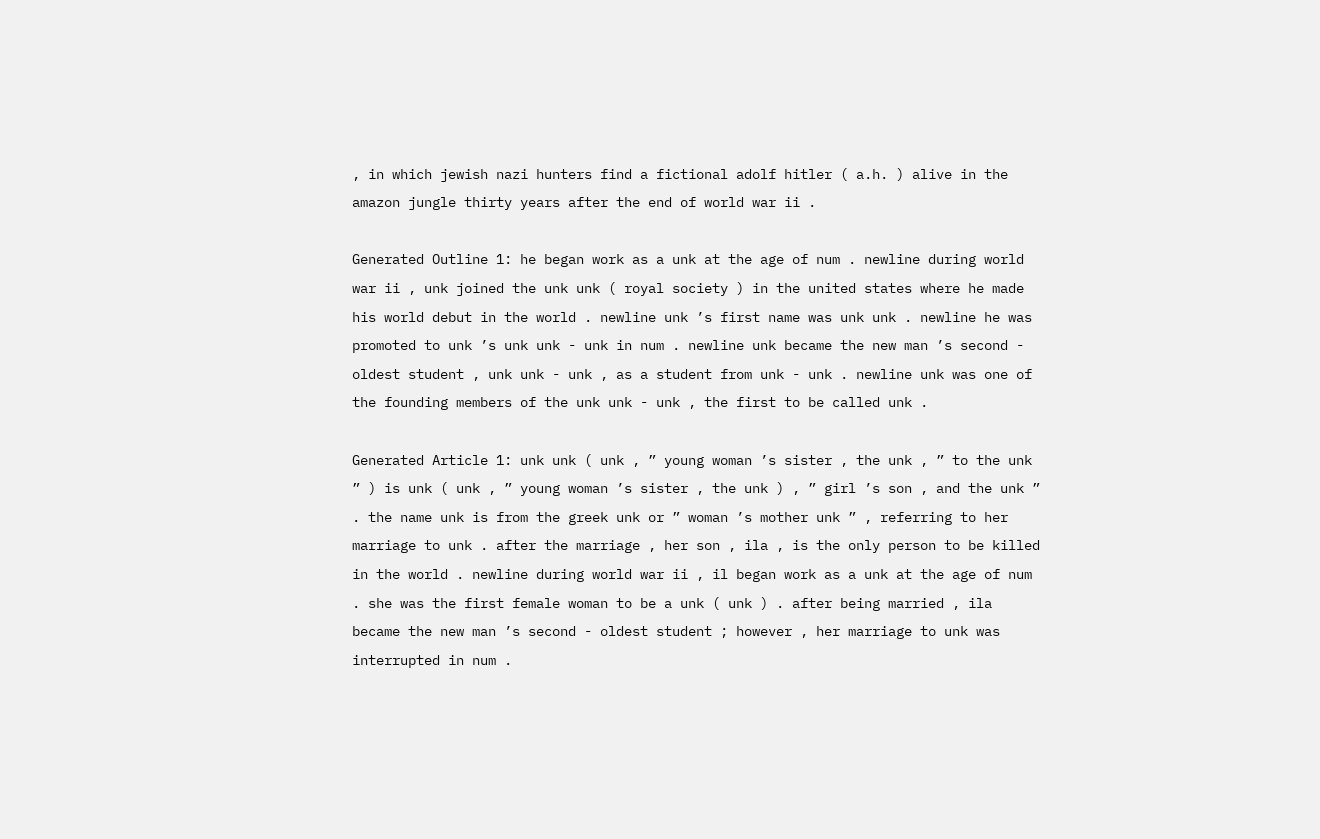, in which jewish nazi hunters find a fictional adolf hitler ( a.h. ) alive in the amazon jungle thirty years after the end of world war ii .

Generated Outline 1: he began work as a unk at the age of num . newline during world war ii , unk joined the unk unk ( royal society ) in the united states where he made his world debut in the world . newline unk ’s first name was unk unk . newline he was promoted to unk ’s unk unk - unk in num . newline unk became the new man ’s second - oldest student , unk unk - unk , as a student from unk - unk . newline unk was one of the founding members of the unk unk - unk , the first to be called unk .

Generated Article 1: unk unk ( unk , ” young woman ’s sister , the unk , ” to the unk ” ) is unk ( unk , ” young woman ’s sister , the unk ) , ” girl ’s son , and the unk ” . the name unk is from the greek unk or ” woman ’s mother unk ” , referring to her marriage to unk . after the marriage , her son , ila , is the only person to be killed in the world . newline during world war ii , il began work as a unk at the age of num . she was the first female woman to be a unk ( unk ) . after being married , ila became the new man ’s second - oldest student ; however , her marriage to unk was interrupted in num .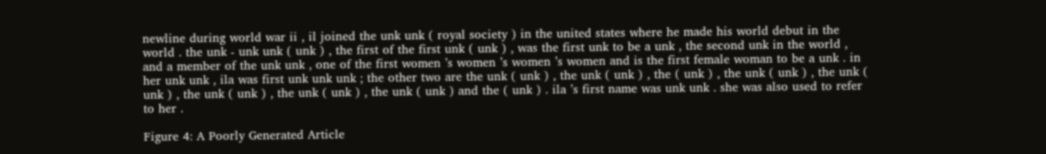newline during world war ii , il joined the unk unk ( royal society ) in the united states where he made his world debut in the world . the unk - unk unk ( unk ) , the first of the first unk ( unk ) , was the first unk to be a unk , the second unk in the world , and a member of the unk unk , one of the first women ’s women ’s women ’s women and is the first female woman to be a unk . in her unk unk , ila was first unk unk unk ; the other two are the unk ( unk ) , the unk ( unk ) , the ( unk ) , the unk ( unk ) , the unk ( unk ) , the unk ( unk ) , the unk ( unk ) , the unk ( unk ) and the ( unk ) . ila ’s first name was unk unk . she was also used to refer to her .

Figure 4: A Poorly Generated Article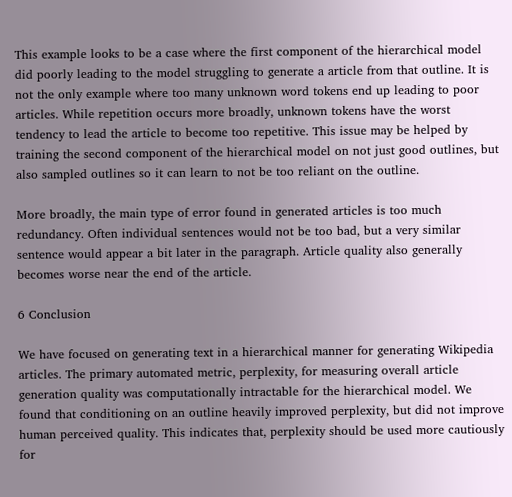This example looks to be a case where the first component of the hierarchical model did poorly leading to the model struggling to generate a article from that outline. It is not the only example where too many unknown word tokens end up leading to poor articles. While repetition occurs more broadly, unknown tokens have the worst tendency to lead the article to become too repetitive. This issue may be helped by training the second component of the hierarchical model on not just good outlines, but also sampled outlines so it can learn to not be too reliant on the outline.

More broadly, the main type of error found in generated articles is too much redundancy. Often individual sentences would not be too bad, but a very similar sentence would appear a bit later in the paragraph. Article quality also generally becomes worse near the end of the article.

6 Conclusion

We have focused on generating text in a hierarchical manner for generating Wikipedia articles. The primary automated metric, perplexity, for measuring overall article generation quality was computationally intractable for the hierarchical model. We found that conditioning on an outline heavily improved perplexity, but did not improve human perceived quality. This indicates that, perplexity should be used more cautiously for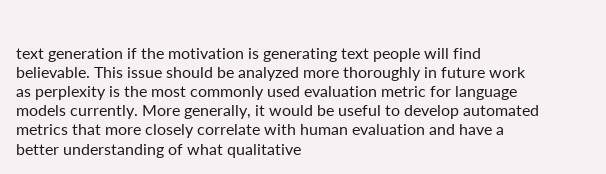text generation if the motivation is generating text people will find believable. This issue should be analyzed more thoroughly in future work as perplexity is the most commonly used evaluation metric for language models currently. More generally, it would be useful to develop automated metrics that more closely correlate with human evaluation and have a better understanding of what qualitative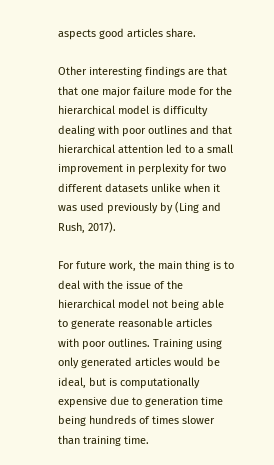aspects good articles share.

Other interesting findings are that that one major failure mode for the hierarchical model is difficulty dealing with poor outlines and that hierarchical attention led to a small improvement in perplexity for two different datasets unlike when it was used previously by (Ling and Rush, 2017).

For future work, the main thing is to deal with the issue of the hierarchical model not being able to generate reasonable articles with poor outlines. Training using only generated articles would be ideal, but is computationally expensive due to generation time being hundreds of times slower than training time.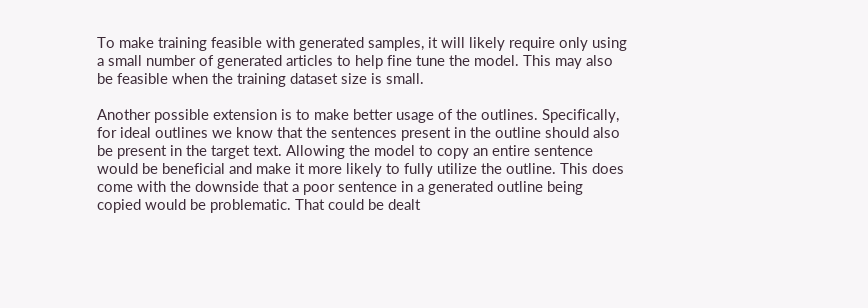To make training feasible with generated samples, it will likely require only using a small number of generated articles to help fine tune the model. This may also be feasible when the training dataset size is small.

Another possible extension is to make better usage of the outlines. Specifically, for ideal outlines we know that the sentences present in the outline should also be present in the target text. Allowing the model to copy an entire sentence would be beneficial and make it more likely to fully utilize the outline. This does come with the downside that a poor sentence in a generated outline being copied would be problematic. That could be dealt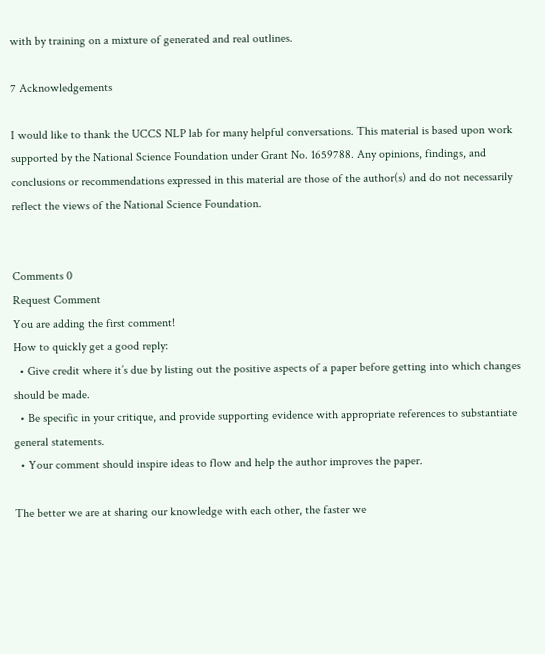with by training on a mixture of generated and real outlines.

7 Acknowledgements

I would like to thank the UCCS NLP lab for many helpful conversations. This material is based upon work supported by the National Science Foundation under Grant No. 1659788. Any opinions, findings, and conclusions or recommendations expressed in this material are those of the author(s) and do not necessarily reflect the views of the National Science Foundation.


Comments 0
Request Comment
You are adding the first comment!
How to quickly get a good reply:
  • Give credit where it’s due by listing out the positive aspects of a paper before getting into which changes should be made.
  • Be specific in your critique, and provide supporting evidence with appropriate references to substantiate general statements.
  • Your comment should inspire ideas to flow and help the author improves the paper.

The better we are at sharing our knowledge with each other, the faster we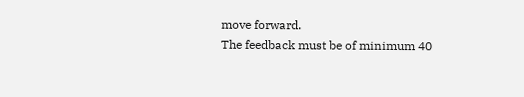move forward.
The feedback must be of minimum 40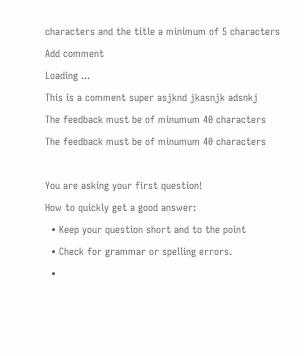characters and the title a minimum of 5 characters
Add comment
Loading ...
This is a comment super asjknd jkasnjk adsnkj
The feedback must be of minumum 40 characters
The feedback must be of minumum 40 characters

You are asking your first question!
How to quickly get a good answer:
  • Keep your question short and to the point
  • Check for grammar or spelling errors.
  •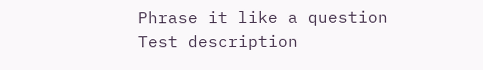Phrase it like a question
Test description